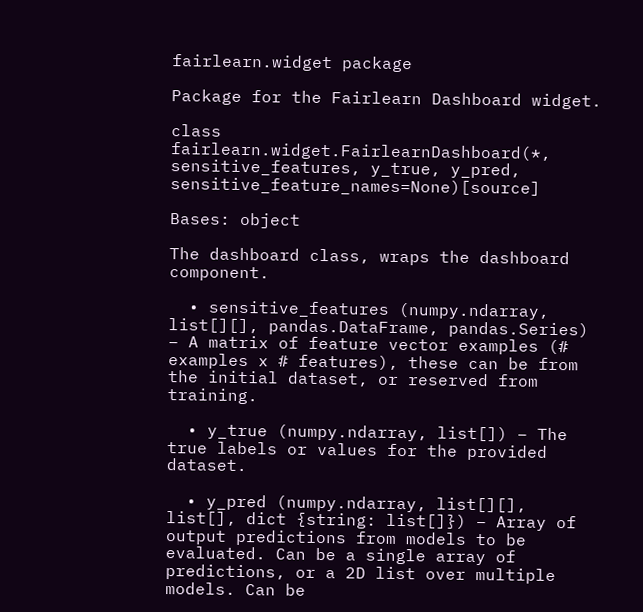fairlearn.widget package

Package for the Fairlearn Dashboard widget.

class fairlearn.widget.FairlearnDashboard(*, sensitive_features, y_true, y_pred, sensitive_feature_names=None)[source]

Bases: object

The dashboard class, wraps the dashboard component.

  • sensitive_features (numpy.ndarray, list[][], pandas.DataFrame, pandas.Series) – A matrix of feature vector examples (# examples x # features), these can be from the initial dataset, or reserved from training.

  • y_true (numpy.ndarray, list[]) – The true labels or values for the provided dataset.

  • y_pred (numpy.ndarray, list[][], list[], dict {string: list[]}) – Array of output predictions from models to be evaluated. Can be a single array of predictions, or a 2D list over multiple models. Can be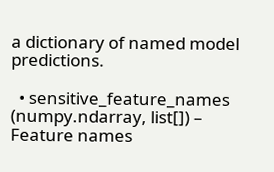a dictionary of named model predictions.

  • sensitive_feature_names (numpy.ndarray, list[]) – Feature names